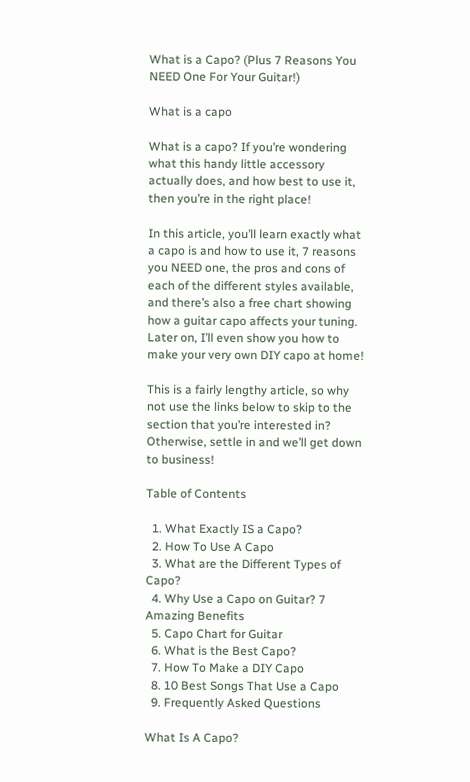What is a Capo? (Plus 7 Reasons You NEED One For Your Guitar!)

What is a capo

What is a capo? If you’re wondering what this handy little accessory actually does, and how best to use it, then you’re in the right place!

In this article, you’ll learn exactly what a capo is and how to use it, 7 reasons you NEED one, the pros and cons of each of the different styles available, and there’s also a free chart showing how a guitar capo affects your tuning. Later on, I’ll even show you how to make your very own DIY capo at home!

This is a fairly lengthy article, so why not use the links below to skip to the section that you’re interested in? Otherwise, settle in and we’ll get down to business!

Table of Contents

  1. What Exactly IS a Capo?
  2. How To Use A Capo
  3. What are the Different Types of Capo?
  4. Why Use a Capo on Guitar? 7 Amazing Benefits
  5. Capo Chart for Guitar
  6. What is the Best Capo?
  7. How To Make a DIY Capo
  8. 10 Best Songs That Use a Capo
  9. Frequently Asked Questions

What Is A Capo?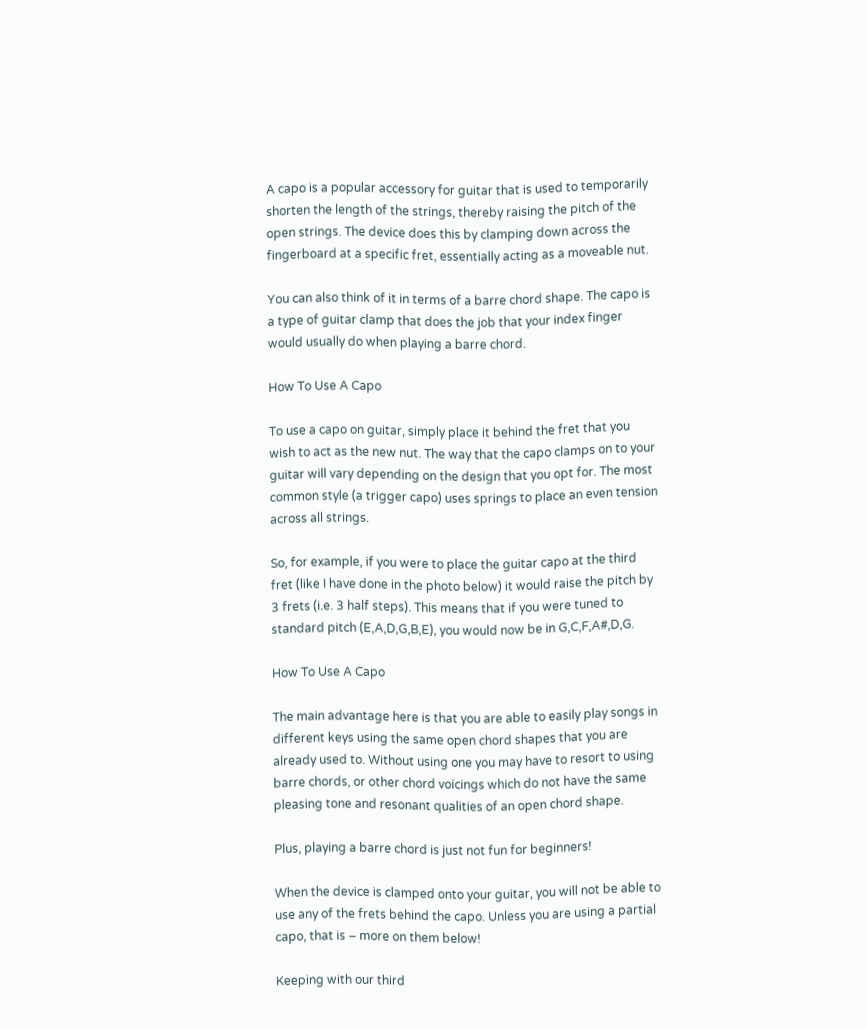A capo is a popular accessory for guitar that is used to temporarily shorten the length of the strings, thereby raising the pitch of the open strings. The device does this by clamping down across the fingerboard at a specific fret, essentially acting as a moveable nut.

You can also think of it in terms of a barre chord shape. The capo is a type of guitar clamp that does the job that your index finger would usually do when playing a barre chord.

How To Use A Capo

To use a capo on guitar, simply place it behind the fret that you wish to act as the new nut. The way that the capo clamps on to your guitar will vary depending on the design that you opt for. The most common style (a trigger capo) uses springs to place an even tension across all strings.

So, for example, if you were to place the guitar capo at the third fret (like I have done in the photo below) it would raise the pitch by 3 frets (i.e. 3 half steps). This means that if you were tuned to standard pitch (E,A,D,G,B,E), you would now be in G,C,F,A#,D,G.

How To Use A Capo

The main advantage here is that you are able to easily play songs in different keys using the same open chord shapes that you are already used to. Without using one you may have to resort to using barre chords, or other chord voicings which do not have the same pleasing tone and resonant qualities of an open chord shape.

Plus, playing a barre chord is just not fun for beginners!

When the device is clamped onto your guitar, you will not be able to use any of the frets behind the capo. Unless you are using a partial capo, that is – more on them below!

Keeping with our third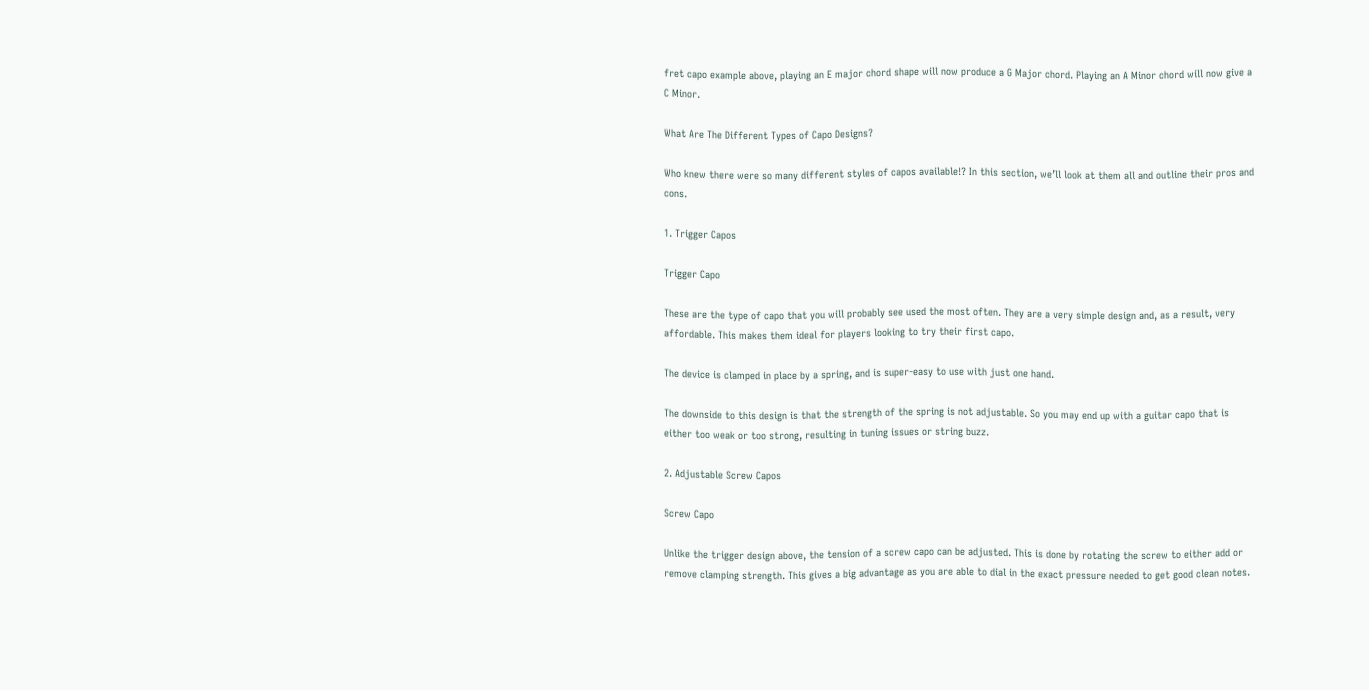fret capo example above, playing an E major chord shape will now produce a G Major chord. Playing an A Minor chord will now give a C Minor.

What Are The Different Types of Capo Designs?

Who knew there were so many different styles of capos available!? In this section, we’ll look at them all and outline their pros and cons.

1. Trigger Capos

Trigger Capo

These are the type of capo that you will probably see used the most often. They are a very simple design and, as a result, very affordable. This makes them ideal for players looking to try their first capo.

The device is clamped in place by a spring, and is super-easy to use with just one hand.

The downside to this design is that the strength of the spring is not adjustable. So you may end up with a guitar capo that is either too weak or too strong, resulting in tuning issues or string buzz.

2. Adjustable Screw Capos

Screw Capo

Unlike the trigger design above, the tension of a screw capo can be adjusted. This is done by rotating the screw to either add or remove clamping strength. This gives a big advantage as you are able to dial in the exact pressure needed to get good clean notes.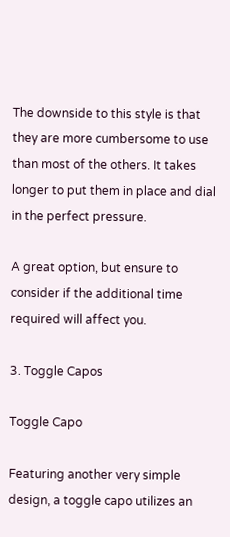The downside to this style is that they are more cumbersome to use than most of the others. It takes longer to put them in place and dial in the perfect pressure.

A great option, but ensure to consider if the additional time required will affect you.

3. Toggle Capos

Toggle Capo

Featuring another very simple design, a toggle capo utilizes an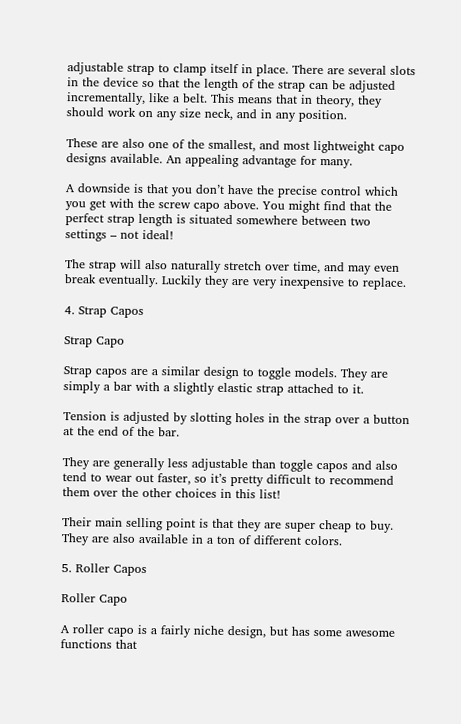adjustable strap to clamp itself in place. There are several slots in the device so that the length of the strap can be adjusted incrementally, like a belt. This means that in theory, they should work on any size neck, and in any position.

These are also one of the smallest, and most lightweight capo designs available. An appealing advantage for many.

A downside is that you don’t have the precise control which you get with the screw capo above. You might find that the perfect strap length is situated somewhere between two settings – not ideal!

The strap will also naturally stretch over time, and may even break eventually. Luckily they are very inexpensive to replace.

4. Strap Capos

Strap Capo

Strap capos are a similar design to toggle models. They are simply a bar with a slightly elastic strap attached to it.

Tension is adjusted by slotting holes in the strap over a button at the end of the bar.

They are generally less adjustable than toggle capos and also tend to wear out faster, so it’s pretty difficult to recommend them over the other choices in this list!

Their main selling point is that they are super cheap to buy. They are also available in a ton of different colors.

5. Roller Capos

Roller Capo

A roller capo is a fairly niche design, but has some awesome functions that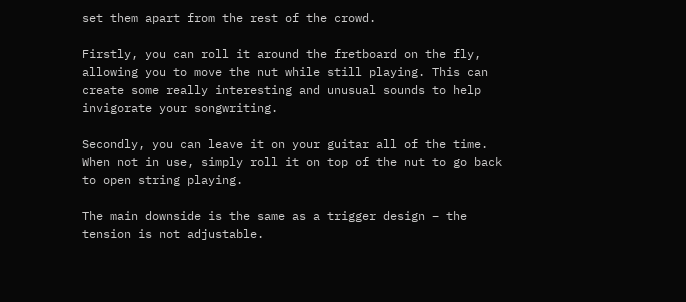set them apart from the rest of the crowd.

Firstly, you can roll it around the fretboard on the fly, allowing you to move the nut while still playing. This can create some really interesting and unusual sounds to help invigorate your songwriting.

Secondly, you can leave it on your guitar all of the time. When not in use, simply roll it on top of the nut to go back to open string playing.

The main downside is the same as a trigger design – the tension is not adjustable.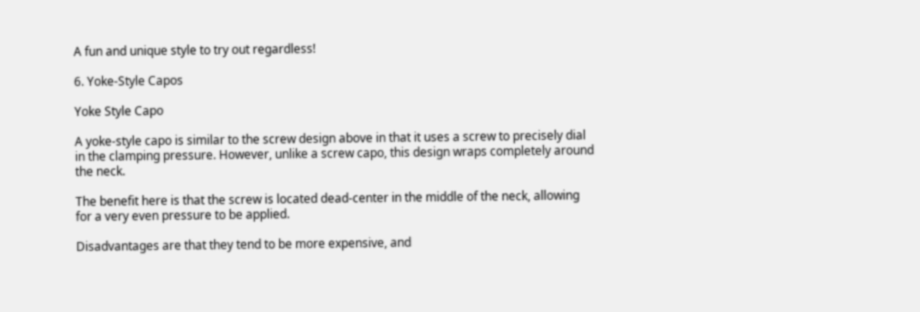A fun and unique style to try out regardless!

6. Yoke-Style Capos

Yoke Style Capo

A yoke-style capo is similar to the screw design above in that it uses a screw to precisely dial in the clamping pressure. However, unlike a screw capo, this design wraps completely around the neck.

The benefit here is that the screw is located dead-center in the middle of the neck, allowing for a very even pressure to be applied.

Disadvantages are that they tend to be more expensive, and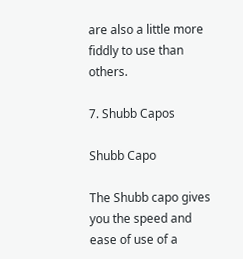are also a little more fiddly to use than others.

7. Shubb Capos

Shubb Capo

The Shubb capo gives you the speed and ease of use of a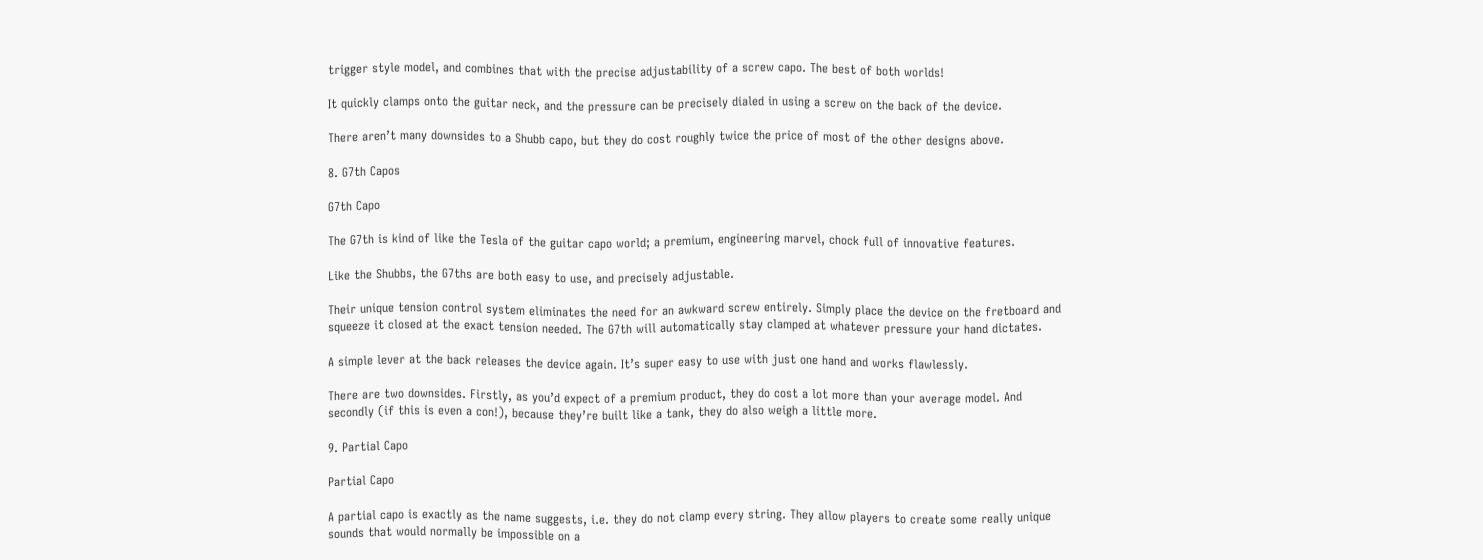trigger style model, and combines that with the precise adjustability of a screw capo. The best of both worlds!

It quickly clamps onto the guitar neck, and the pressure can be precisely dialed in using a screw on the back of the device.

There aren’t many downsides to a Shubb capo, but they do cost roughly twice the price of most of the other designs above.

8. G7th Capos

G7th Capo

The G7th is kind of like the Tesla of the guitar capo world; a premium, engineering marvel, chock full of innovative features.

Like the Shubbs, the G7ths are both easy to use, and precisely adjustable.

Their unique tension control system eliminates the need for an awkward screw entirely. Simply place the device on the fretboard and squeeze it closed at the exact tension needed. The G7th will automatically stay clamped at whatever pressure your hand dictates.

A simple lever at the back releases the device again. It’s super easy to use with just one hand and works flawlessly.

There are two downsides. Firstly, as you’d expect of a premium product, they do cost a lot more than your average model. And secondly (if this is even a con!), because they’re built like a tank, they do also weigh a little more.

9. Partial Capo

Partial Capo

A partial capo is exactly as the name suggests, i.e. they do not clamp every string. They allow players to create some really unique sounds that would normally be impossible on a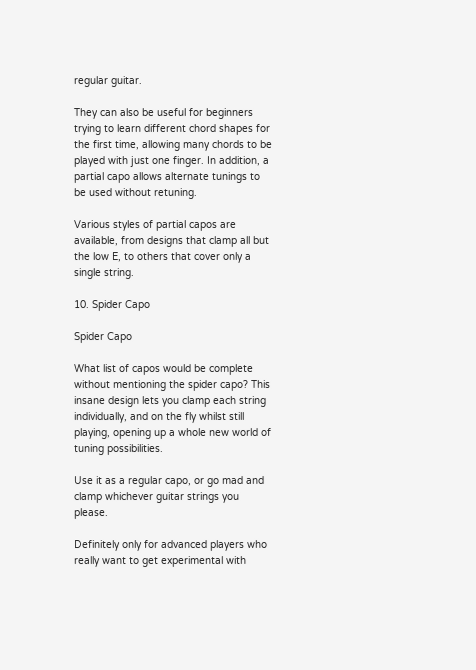regular guitar.

They can also be useful for beginners trying to learn different chord shapes for the first time, allowing many chords to be played with just one finger. In addition, a partial capo allows alternate tunings to be used without retuning.

Various styles of partial capos are available, from designs that clamp all but the low E, to others that cover only a single string.

10. Spider Capo

Spider Capo

What list of capos would be complete without mentioning the spider capo? This insane design lets you clamp each string individually, and on the fly whilst still playing, opening up a whole new world of tuning possibilities.

Use it as a regular capo, or go mad and clamp whichever guitar strings you please.

Definitely only for advanced players who really want to get experimental with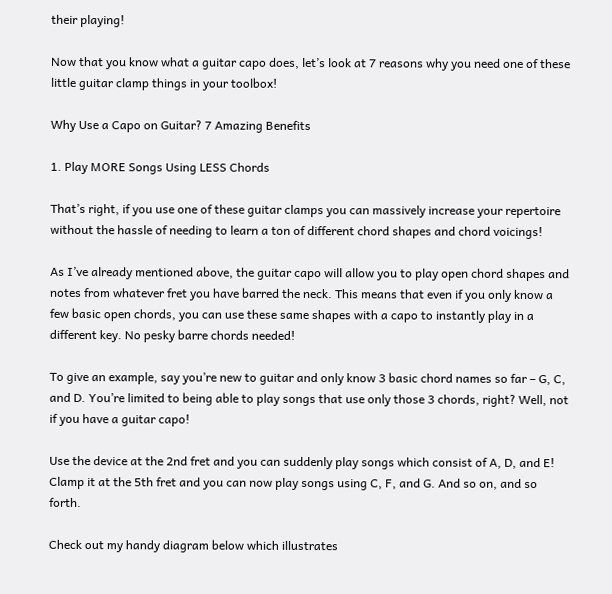their playing!

Now that you know what a guitar capo does, let’s look at 7 reasons why you need one of these little guitar clamp things in your toolbox!

Why Use a Capo on Guitar? 7 Amazing Benefits

1. Play MORE Songs Using LESS Chords

That’s right, if you use one of these guitar clamps you can massively increase your repertoire without the hassle of needing to learn a ton of different chord shapes and chord voicings!

As I’ve already mentioned above, the guitar capo will allow you to play open chord shapes and notes from whatever fret you have barred the neck. This means that even if you only know a few basic open chords, you can use these same shapes with a capo to instantly play in a different key. No pesky barre chords needed!

To give an example, say you’re new to guitar and only know 3 basic chord names so far – G, C, and D. You’re limited to being able to play songs that use only those 3 chords, right? Well, not if you have a guitar capo!

Use the device at the 2nd fret and you can suddenly play songs which consist of A, D, and E! Clamp it at the 5th fret and you can now play songs using C, F, and G. And so on, and so forth.

Check out my handy diagram below which illustrates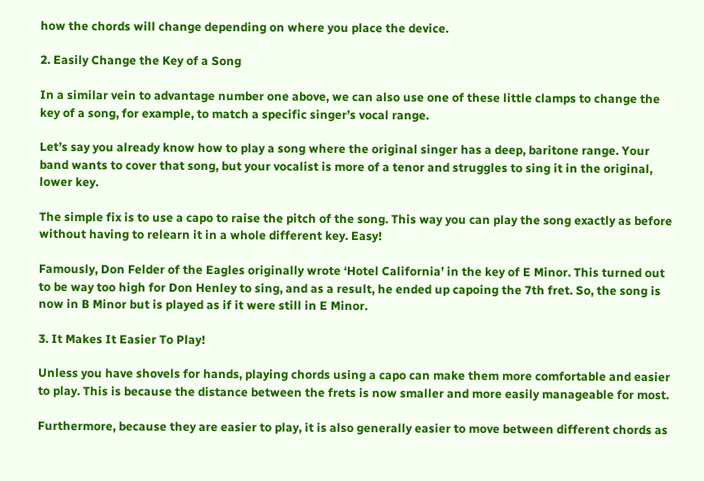how the chords will change depending on where you place the device.

2. Easily Change the Key of a Song

In a similar vein to advantage number one above, we can also use one of these little clamps to change the key of a song, for example, to match a specific singer’s vocal range.

Let’s say you already know how to play a song where the original singer has a deep, baritone range. Your band wants to cover that song, but your vocalist is more of a tenor and struggles to sing it in the original, lower key.

The simple fix is to use a capo to raise the pitch of the song. This way you can play the song exactly as before without having to relearn it in a whole different key. Easy!

Famously, Don Felder of the Eagles originally wrote ‘Hotel California’ in the key of E Minor. This turned out to be way too high for Don Henley to sing, and as a result, he ended up capoing the 7th fret. So, the song is now in B Minor but is played as if it were still in E Minor.

3. It Makes It Easier To Play!

Unless you have shovels for hands, playing chords using a capo can make them more comfortable and easier to play. This is because the distance between the frets is now smaller and more easily manageable for most.

Furthermore, because they are easier to play, it is also generally easier to move between different chords as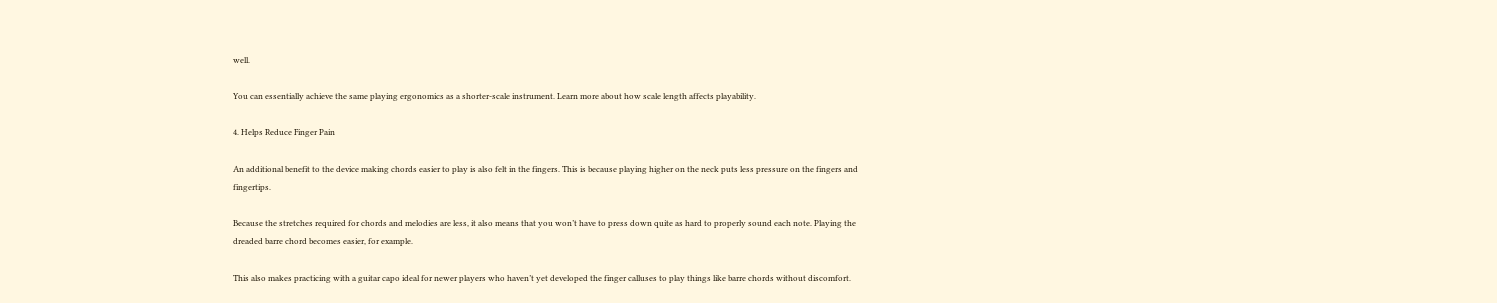well.

You can essentially achieve the same playing ergonomics as a shorter-scale instrument. Learn more about how scale length affects playability.

4. Helps Reduce Finger Pain

An additional benefit to the device making chords easier to play is also felt in the fingers. This is because playing higher on the neck puts less pressure on the fingers and fingertips.

Because the stretches required for chords and melodies are less, it also means that you won’t have to press down quite as hard to properly sound each note. Playing the dreaded barre chord becomes easier, for example.

This also makes practicing with a guitar capo ideal for newer players who haven’t yet developed the finger calluses to play things like barre chords without discomfort.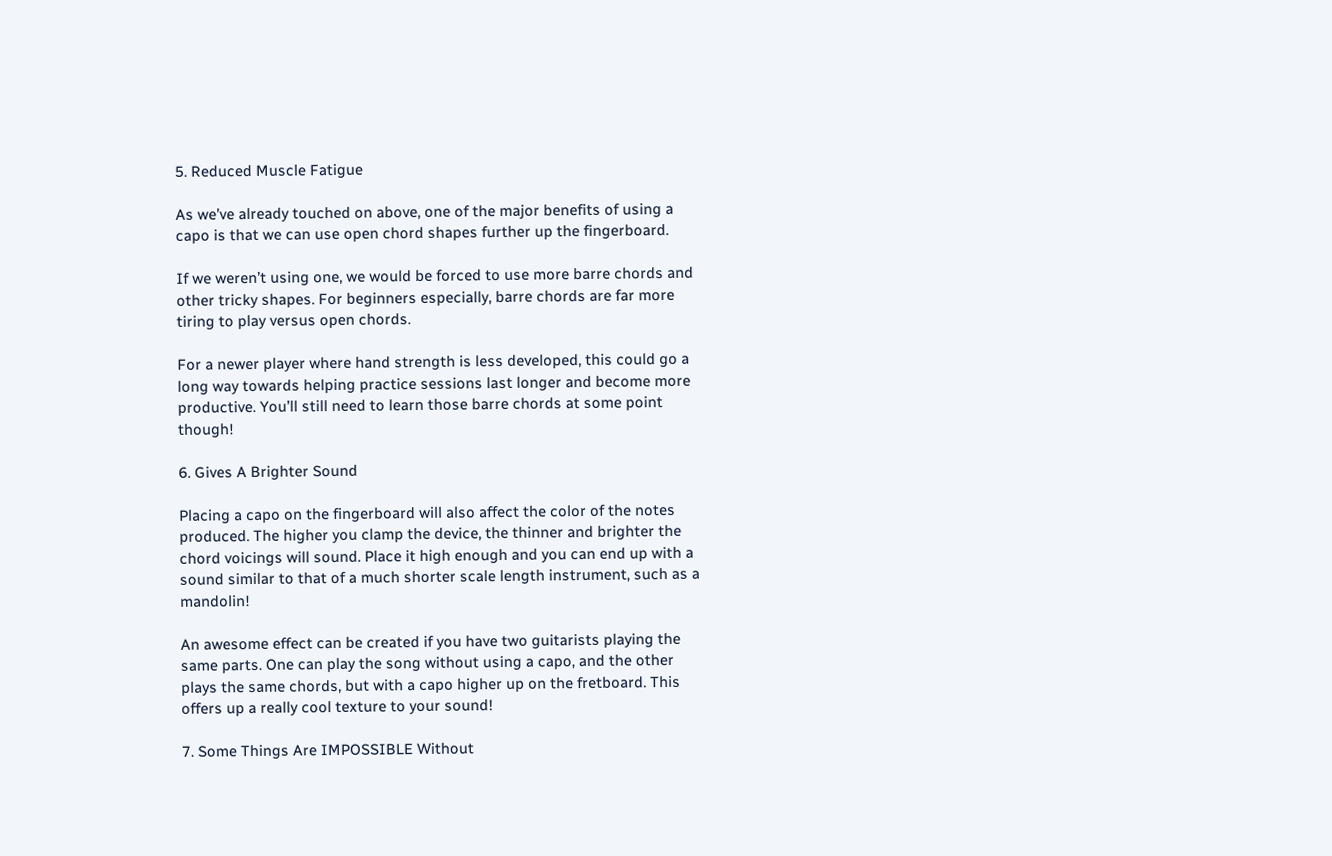5. Reduced Muscle Fatigue

As we’ve already touched on above, one of the major benefits of using a capo is that we can use open chord shapes further up the fingerboard.

If we weren’t using one, we would be forced to use more barre chords and other tricky shapes. For beginners especially, barre chords are far more tiring to play versus open chords.

For a newer player where hand strength is less developed, this could go a long way towards helping practice sessions last longer and become more productive. You’ll still need to learn those barre chords at some point though!

6. Gives A Brighter Sound

Placing a capo on the fingerboard will also affect the color of the notes produced. The higher you clamp the device, the thinner and brighter the chord voicings will sound. Place it high enough and you can end up with a sound similar to that of a much shorter scale length instrument, such as a mandolin!

An awesome effect can be created if you have two guitarists playing the same parts. One can play the song without using a capo, and the other plays the same chords, but with a capo higher up on the fretboard. This offers up a really cool texture to your sound!

7. Some Things Are IMPOSSIBLE Without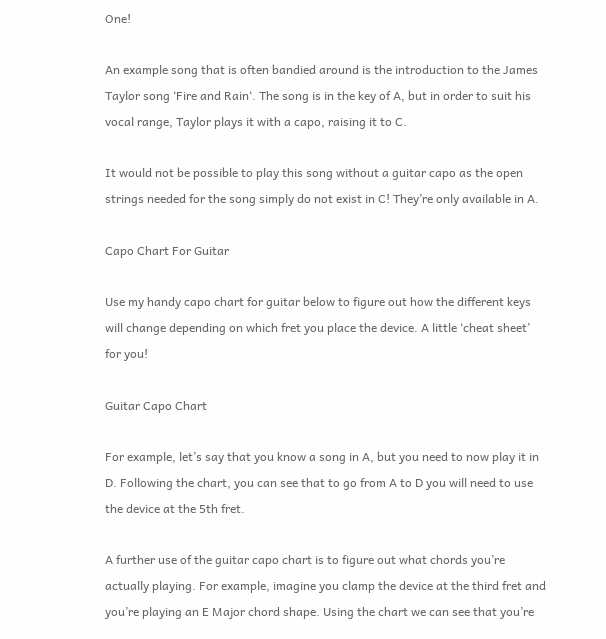One!

An example song that is often bandied around is the introduction to the James Taylor song ‘Fire and Rain‘. The song is in the key of A, but in order to suit his vocal range, Taylor plays it with a capo, raising it to C.

It would not be possible to play this song without a guitar capo as the open strings needed for the song simply do not exist in C! They’re only available in A.

Capo Chart For Guitar

Use my handy capo chart for guitar below to figure out how the different keys will change depending on which fret you place the device. A little ‘cheat sheet’ for you!

Guitar Capo Chart

For example, let’s say that you know a song in A, but you need to now play it in D. Following the chart, you can see that to go from A to D you will need to use the device at the 5th fret.

A further use of the guitar capo chart is to figure out what chords you’re actually playing. For example, imagine you clamp the device at the third fret and you’re playing an E Major chord shape. Using the chart we can see that you’re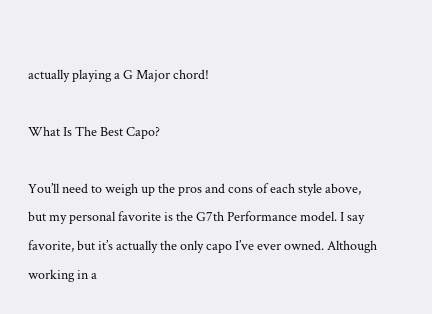actually playing a G Major chord!

What Is The Best Capo?

You’ll need to weigh up the pros and cons of each style above, but my personal favorite is the G7th Performance model. I say favorite, but it’s actually the only capo I’ve ever owned. Although working in a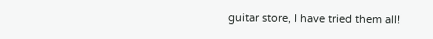guitar store, I have tried them all!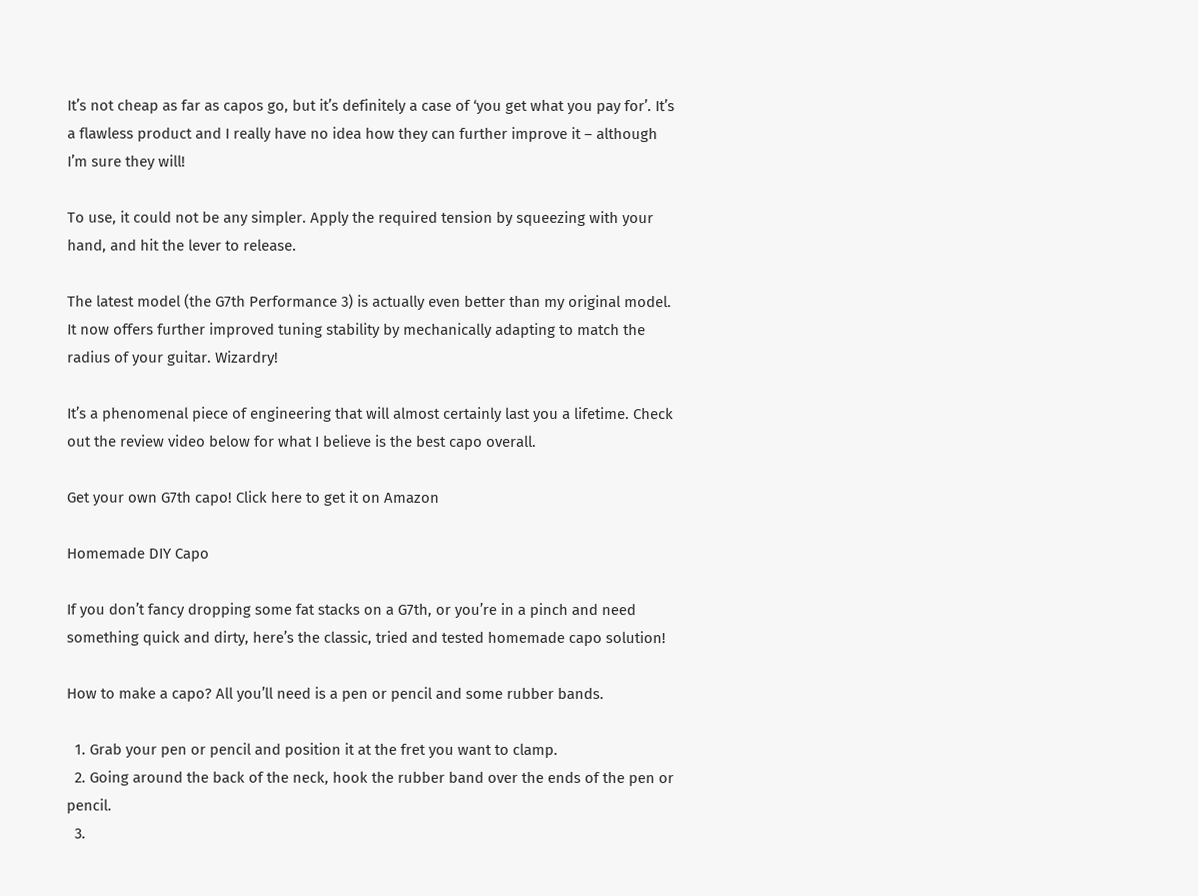It’s not cheap as far as capos go, but it’s definitely a case of ‘you get what you pay for’. It’s a flawless product and I really have no idea how they can further improve it – although I’m sure they will!

To use, it could not be any simpler. Apply the required tension by squeezing with your hand, and hit the lever to release.

The latest model (the G7th Performance 3) is actually even better than my original model. It now offers further improved tuning stability by mechanically adapting to match the radius of your guitar. Wizardry!

It’s a phenomenal piece of engineering that will almost certainly last you a lifetime. Check out the review video below for what I believe is the best capo overall.

Get your own G7th capo! Click here to get it on Amazon

Homemade DIY Capo

If you don’t fancy dropping some fat stacks on a G7th, or you’re in a pinch and need something quick and dirty, here’s the classic, tried and tested homemade capo solution!

How to make a capo? All you’ll need is a pen or pencil and some rubber bands.

  1. Grab your pen or pencil and position it at the fret you want to clamp.
  2. Going around the back of the neck, hook the rubber band over the ends of the pen or pencil.
  3.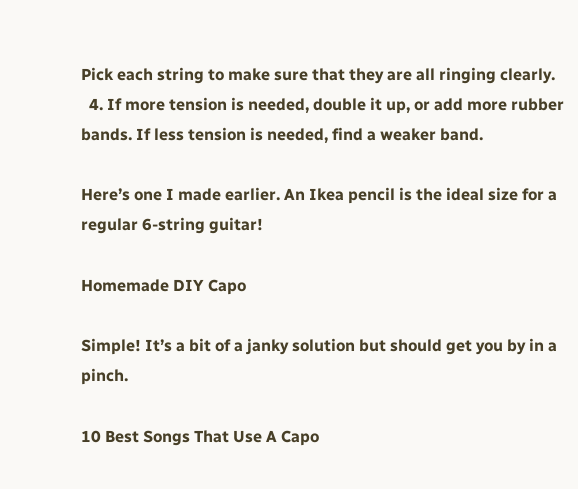Pick each string to make sure that they are all ringing clearly.
  4. If more tension is needed, double it up, or add more rubber bands. If less tension is needed, find a weaker band.

Here’s one I made earlier. An Ikea pencil is the ideal size for a regular 6-string guitar!

Homemade DIY Capo

Simple! It’s a bit of a janky solution but should get you by in a pinch.

10 Best Songs That Use A Capo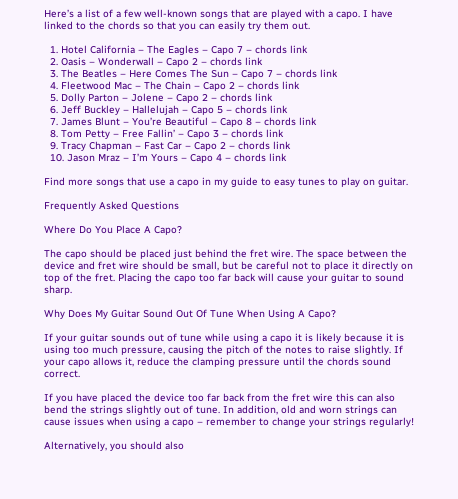Here’s a list of a few well-known songs that are played with a capo. I have linked to the chords so that you can easily try them out.

  1. Hotel California – The Eagles – Capo 7 – chords link
  2. Oasis – Wonderwall – Capo 2 – chords link
  3. The Beatles – Here Comes The Sun – Capo 7 – chords link
  4. Fleetwood Mac – The Chain – Capo 2 – chords link
  5. Dolly Parton – Jolene – Capo 2 – chords link
  6. Jeff Buckley – Hallelujah – Capo 5 – chords link
  7. James Blunt – You’re Beautiful – Capo 8 – chords link
  8. Tom Petty – Free Fallin’ – Capo 3 – chords link
  9. Tracy Chapman – Fast Car – Capo 2 – chords link
  10. Jason Mraz – I’m Yours – Capo 4 – chords link

Find more songs that use a capo in my guide to easy tunes to play on guitar.

Frequently Asked Questions

Where Do You Place A Capo?

The capo should be placed just behind the fret wire. The space between the device and fret wire should be small, but be careful not to place it directly on top of the fret. Placing the capo too far back will cause your guitar to sound sharp.

Why Does My Guitar Sound Out Of Tune When Using A Capo?

If your guitar sounds out of tune while using a capo it is likely because it is using too much pressure, causing the pitch of the notes to raise slightly. If your capo allows it, reduce the clamping pressure until the chords sound correct.

If you have placed the device too far back from the fret wire this can also bend the strings slightly out of tune. In addition, old and worn strings can cause issues when using a capo – remember to change your strings regularly!

Alternatively, you should also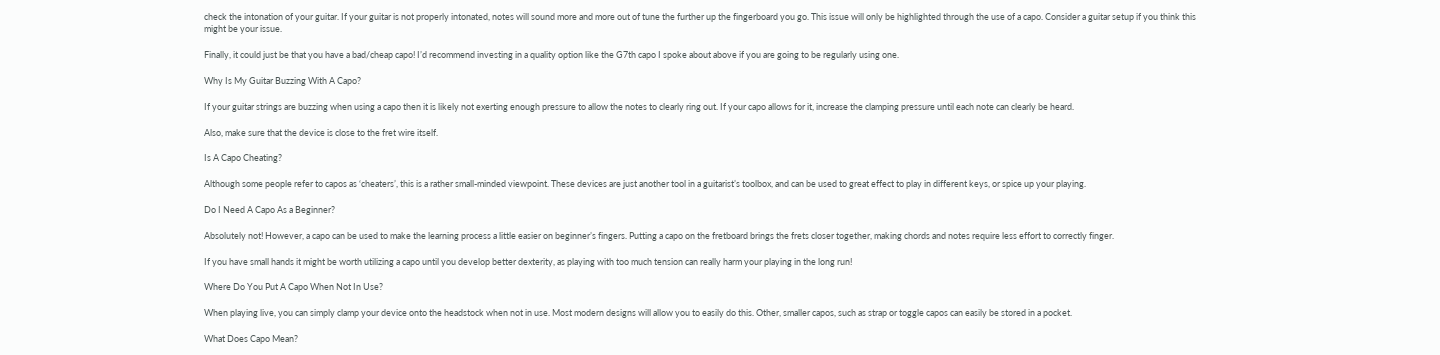check the intonation of your guitar. If your guitar is not properly intonated, notes will sound more and more out of tune the further up the fingerboard you go. This issue will only be highlighted through the use of a capo. Consider a guitar setup if you think this might be your issue.

Finally, it could just be that you have a bad/cheap capo! I’d recommend investing in a quality option like the G7th capo I spoke about above if you are going to be regularly using one.

Why Is My Guitar Buzzing With A Capo?

If your guitar strings are buzzing when using a capo then it is likely not exerting enough pressure to allow the notes to clearly ring out. If your capo allows for it, increase the clamping pressure until each note can clearly be heard.

Also, make sure that the device is close to the fret wire itself.

Is A Capo Cheating?

Although some people refer to capos as ‘cheaters’, this is a rather small-minded viewpoint. These devices are just another tool in a guitarist’s toolbox, and can be used to great effect to play in different keys, or spice up your playing.

Do I Need A Capo As a Beginner?

Absolutely not! However, a capo can be used to make the learning process a little easier on beginner’s fingers. Putting a capo on the fretboard brings the frets closer together, making chords and notes require less effort to correctly finger.

If you have small hands it might be worth utilizing a capo until you develop better dexterity, as playing with too much tension can really harm your playing in the long run!

Where Do You Put A Capo When Not In Use?

When playing live, you can simply clamp your device onto the headstock when not in use. Most modern designs will allow you to easily do this. Other, smaller capos, such as strap or toggle capos can easily be stored in a pocket.

What Does Capo Mean?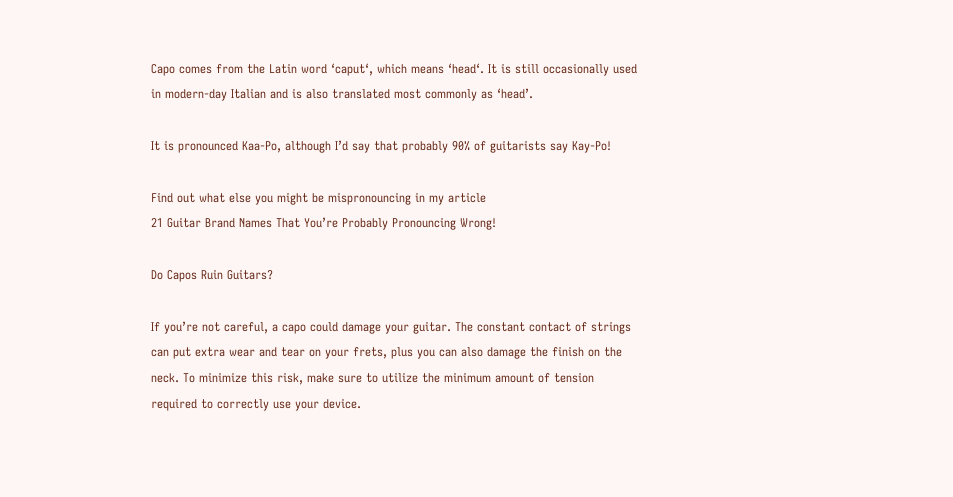Capo comes from the Latin word ‘caput‘, which means ‘head‘. It is still occasionally used in modern-day Italian and is also translated most commonly as ‘head’.

It is pronounced Kaa-Po, although I’d say that probably 90% of guitarists say Kay-Po!

Find out what else you might be mispronouncing in my article
21 Guitar Brand Names That You’re Probably Pronouncing Wrong!

Do Capos Ruin Guitars?

If you’re not careful, a capo could damage your guitar. The constant contact of strings can put extra wear and tear on your frets, plus you can also damage the finish on the neck. To minimize this risk, make sure to utilize the minimum amount of tension required to correctly use your device.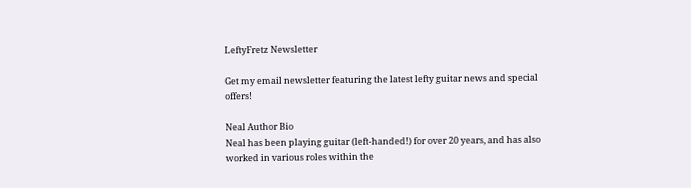LeftyFretz Newsletter

Get my email newsletter featuring the latest lefty guitar news and special offers!

Neal Author Bio
Neal has been playing guitar (left-handed!) for over 20 years, and has also worked in various roles within the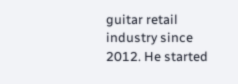guitar retail industry since 2012. He started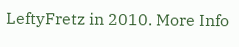LeftyFretz in 2010. More Info